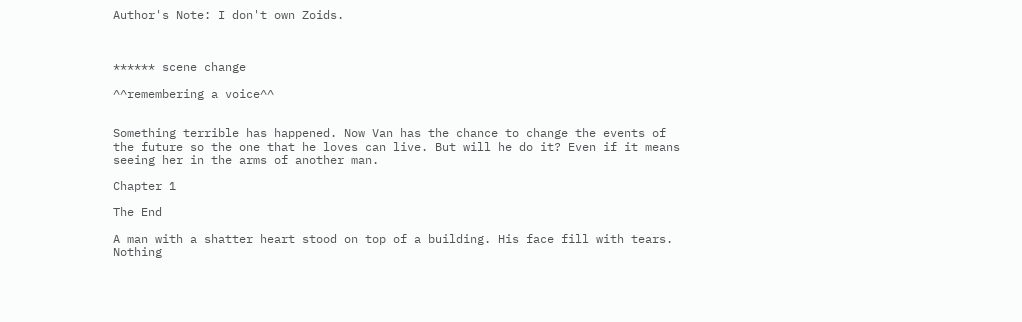Author's Note: I don't own Zoids.



****** scene change

^^remembering a voice^^


Something terrible has happened. Now Van has the chance to change the events of the future so the one that he loves can live. But will he do it? Even if it means seeing her in the arms of another man.

Chapter 1

The End

A man with a shatter heart stood on top of a building. His face fill with tears. Nothing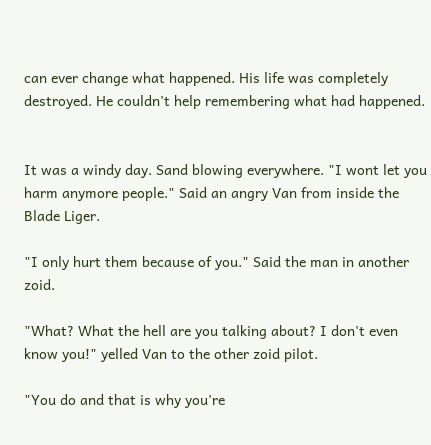can ever change what happened. His life was completely destroyed. He couldn't help remembering what had happened.


It was a windy day. Sand blowing everywhere. "I wont let you harm anymore people." Said an angry Van from inside the Blade Liger.

"I only hurt them because of you." Said the man in another zoid.

"What? What the hell are you talking about? I don't even know you!" yelled Van to the other zoid pilot.

"You do and that is why you're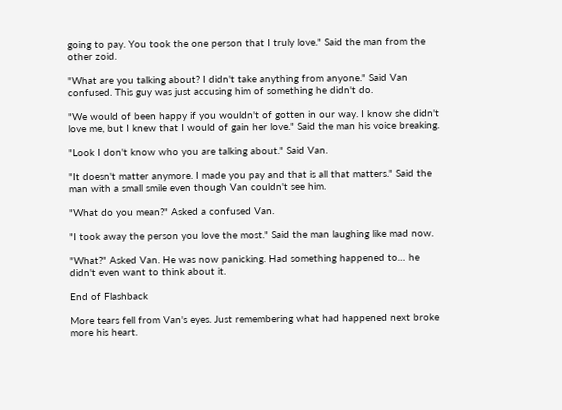going to pay. You took the one person that I truly love." Said the man from the other zoid.

"What are you talking about? I didn't take anything from anyone." Said Van confused. This guy was just accusing him of something he didn't do.

"We would of been happy if you wouldn't of gotten in our way. I know she didn't love me, but I knew that I would of gain her love." Said the man his voice breaking.

"Look I don't know who you are talking about." Said Van.

"It doesn't matter anymore. I made you pay and that is all that matters." Said the man with a small smile even though Van couldn't see him.

"What do you mean?" Asked a confused Van.

"I took away the person you love the most." Said the man laughing like mad now.

"What?" Asked Van. He was now panicking. Had something happened to… he didn't even want to think about it.

End of Flashback

More tears fell from Van's eyes. Just remembering what had happened next broke more his heart.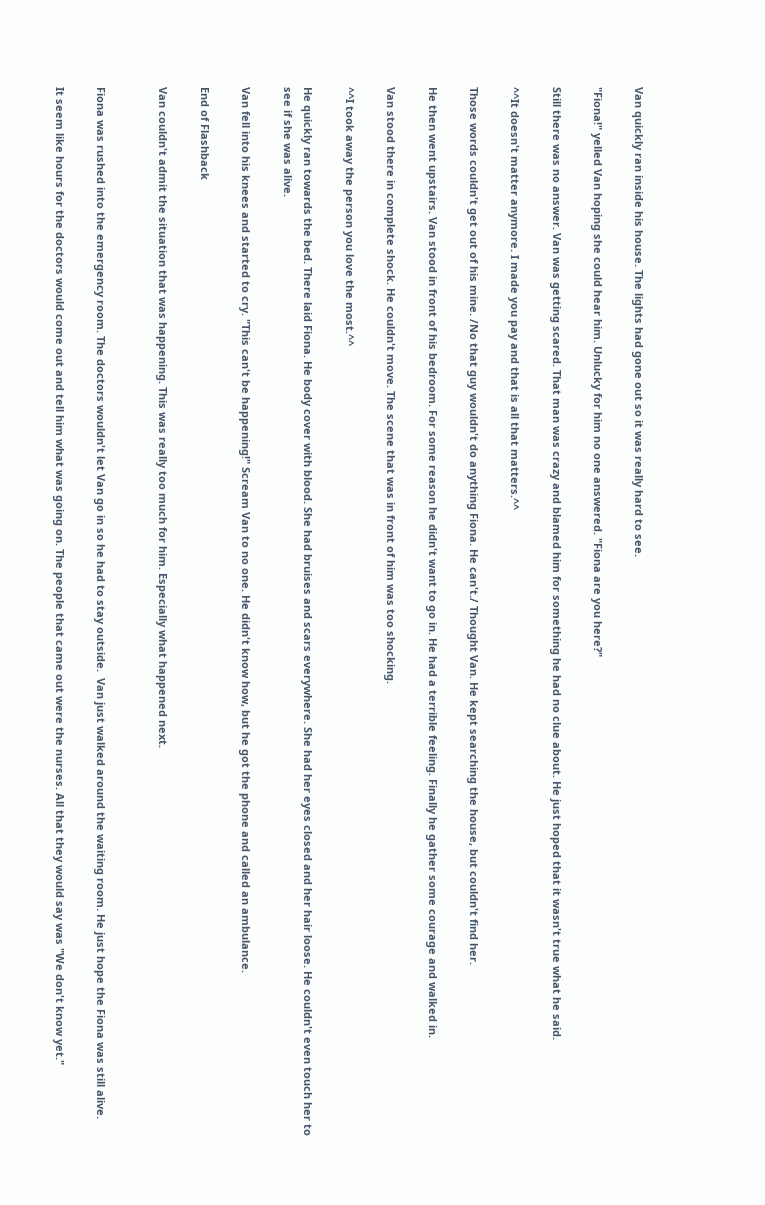Van quickly ran inside his house. The lights had gone out so it was really hard to see.

"Fiona!" yelled Van hoping she could hear him. Unlucky for him no one answered. "Fiona are you here?"

Still there was no answer. Van was getting scared. That man was crazy and blamed him for something he had no clue about. He just hoped that it wasn't true what he said.

^^It doesn't matter anymore. I made you pay and that is all that matters.^^

Those words couldn't get out of his mine. /No that guy wouldn't do anything Fiona. He can't./ Thought Van. He kept searching the house, but couldn't find her.

He then went upstairs. Van stood in front of his bedroom. For some reason he didn't want to go in. He had a terrible feeling. Finally he gather some courage and walked in.

Van stood there in complete shock. He couldn't move. The scene that was in front of him was too shocking.

^^I took away the person you love the most.^^

He quickly ran towards the bed. There laid Fiona. He body cover with blood. She had bruises and scars everywhere. She had her eyes closed and her hair loose. He couldn't even touch her to see if she was alive.

Van fell into his knees and started to cry. "This can't be happening!" Scream Van to no one. He didn't know how, but he got the phone and called an ambulance.

End of Flashback

Van couldn't admit the situation that was happening. This was really too much for him. Especially what happened next.


Fiona was rushed into the emergency room. The doctors wouldn't let Van go in so he had to stay outside.  Van just walked around the waiting room. He just hope the Fiona was still alive.

It seem like hours for the doctors would come out and tell him what was going on. The people that came out were the nurses. All that they would say was "We don't know yet."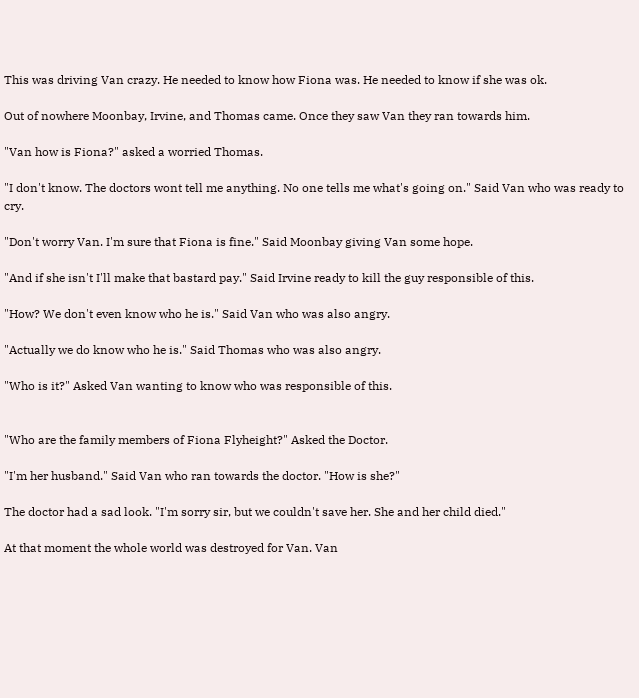This was driving Van crazy. He needed to know how Fiona was. He needed to know if she was ok.

Out of nowhere Moonbay, Irvine, and Thomas came. Once they saw Van they ran towards him.

"Van how is Fiona?" asked a worried Thomas.

"I don't know. The doctors wont tell me anything. No one tells me what's going on." Said Van who was ready to cry.

"Don't worry Van. I'm sure that Fiona is fine." Said Moonbay giving Van some hope.

"And if she isn't I'll make that bastard pay." Said Irvine ready to kill the guy responsible of this.

"How? We don't even know who he is." Said Van who was also angry.

"Actually we do know who he is." Said Thomas who was also angry.

"Who is it?" Asked Van wanting to know who was responsible of this.


"Who are the family members of Fiona Flyheight?" Asked the Doctor.

"I'm her husband." Said Van who ran towards the doctor. "How is she?"

The doctor had a sad look. "I'm sorry sir, but we couldn't save her. She and her child died."

At that moment the whole world was destroyed for Van. Van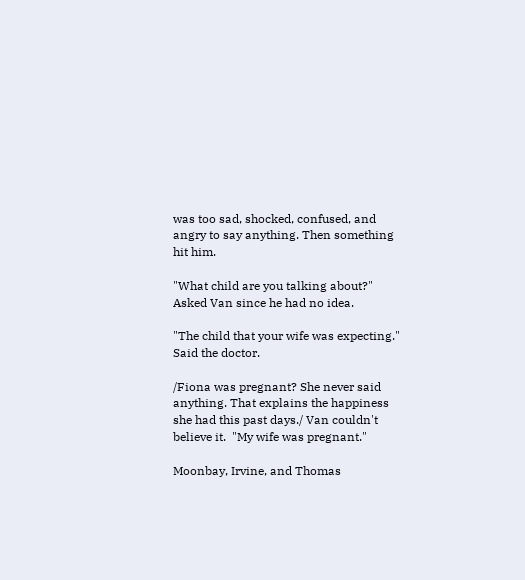was too sad, shocked, confused, and angry to say anything. Then something hit him.

"What child are you talking about?" Asked Van since he had no idea.

"The child that your wife was expecting." Said the doctor.

/Fiona was pregnant? She never said anything. That explains the happiness she had this past days./ Van couldn't believe it.  "My wife was pregnant."

Moonbay, Irvine, and Thomas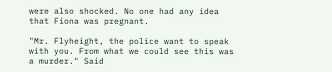were also shocked. No one had any idea that Fiona was pregnant.

"Mr. Flyheight, the police want to speak with you. From what we could see this was a murder." Said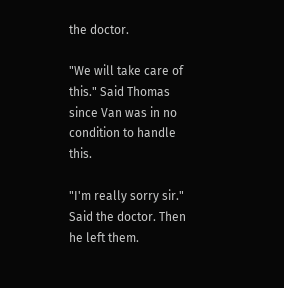the doctor.

"We will take care of this." Said Thomas since Van was in no condition to handle this.

"I'm really sorry sir." Said the doctor. Then he left them.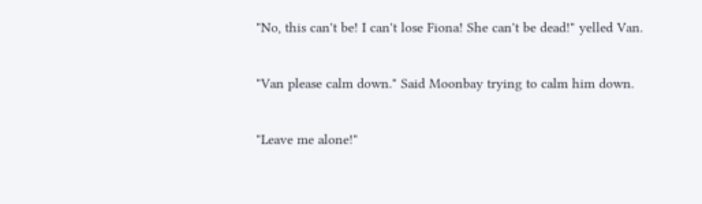"No, this can't be! I can't lose Fiona! She can't be dead!" yelled Van.

"Van please calm down." Said Moonbay trying to calm him down.

"Leave me alone!"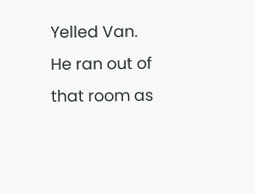Yelled Van. He ran out of that room as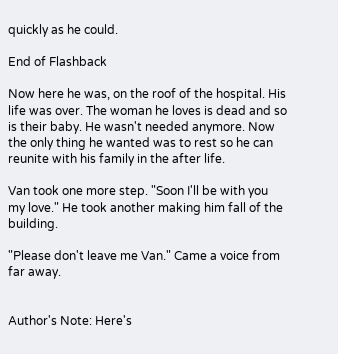quickly as he could.

End of Flashback

Now here he was, on the roof of the hospital. His life was over. The woman he loves is dead and so is their baby. He wasn't needed anymore. Now the only thing he wanted was to rest so he can reunite with his family in the after life.

Van took one more step. "Soon I'll be with you my love." He took another making him fall of the building.

"Please don't leave me Van." Came a voice from far away.


Author's Note: Here's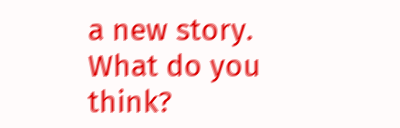a new story. What do you think?